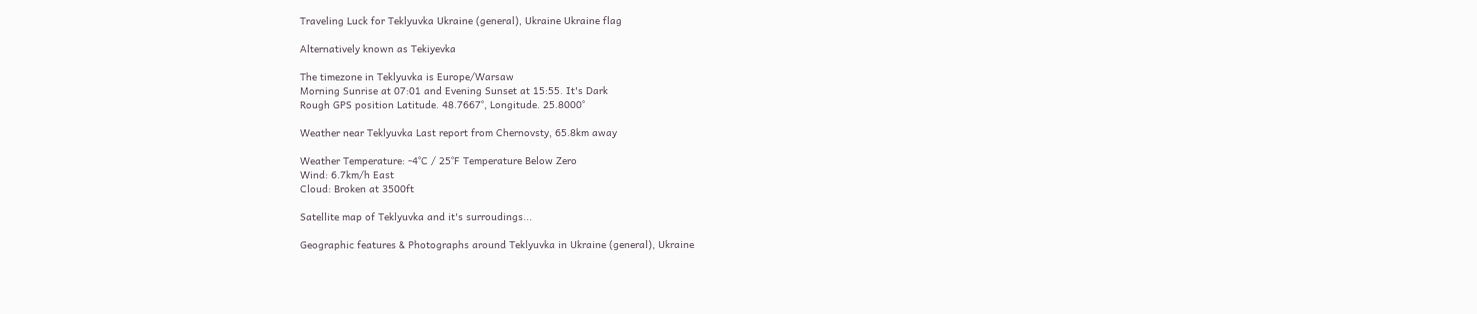Traveling Luck for Teklyuvka Ukraine (general), Ukraine Ukraine flag

Alternatively known as Tekiyevka

The timezone in Teklyuvka is Europe/Warsaw
Morning Sunrise at 07:01 and Evening Sunset at 15:55. It's Dark
Rough GPS position Latitude. 48.7667°, Longitude. 25.8000°

Weather near Teklyuvka Last report from Chernovsty, 65.8km away

Weather Temperature: -4°C / 25°F Temperature Below Zero
Wind: 6.7km/h East
Cloud: Broken at 3500ft

Satellite map of Teklyuvka and it's surroudings...

Geographic features & Photographs around Teklyuvka in Ukraine (general), Ukraine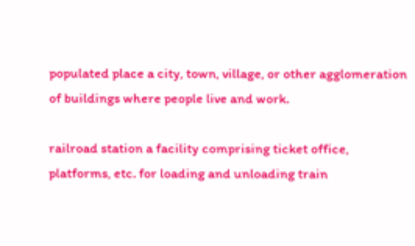populated place a city, town, village, or other agglomeration of buildings where people live and work.

railroad station a facility comprising ticket office, platforms, etc. for loading and unloading train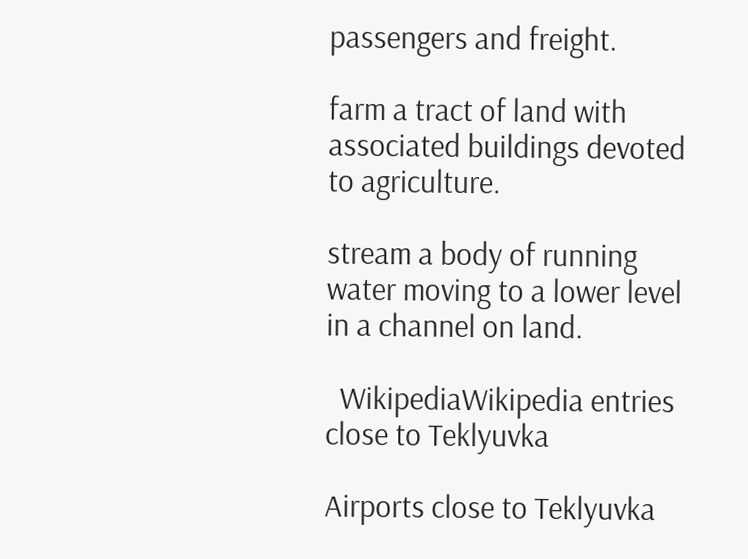passengers and freight.

farm a tract of land with associated buildings devoted to agriculture.

stream a body of running water moving to a lower level in a channel on land.

  WikipediaWikipedia entries close to Teklyuvka

Airports close to Teklyuvka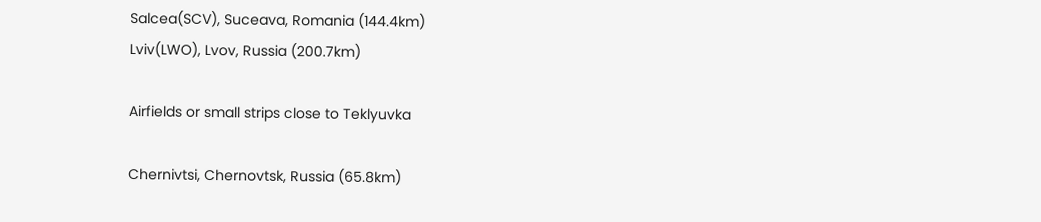Salcea(SCV), Suceava, Romania (144.4km)
Lviv(LWO), Lvov, Russia (200.7km)

Airfields or small strips close to Teklyuvka

Chernivtsi, Chernovtsk, Russia (65.8km)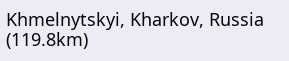Khmelnytskyi, Kharkov, Russia (119.8km)